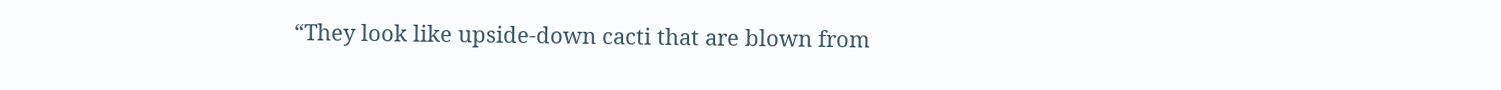“They look like upside-down cacti that are blown from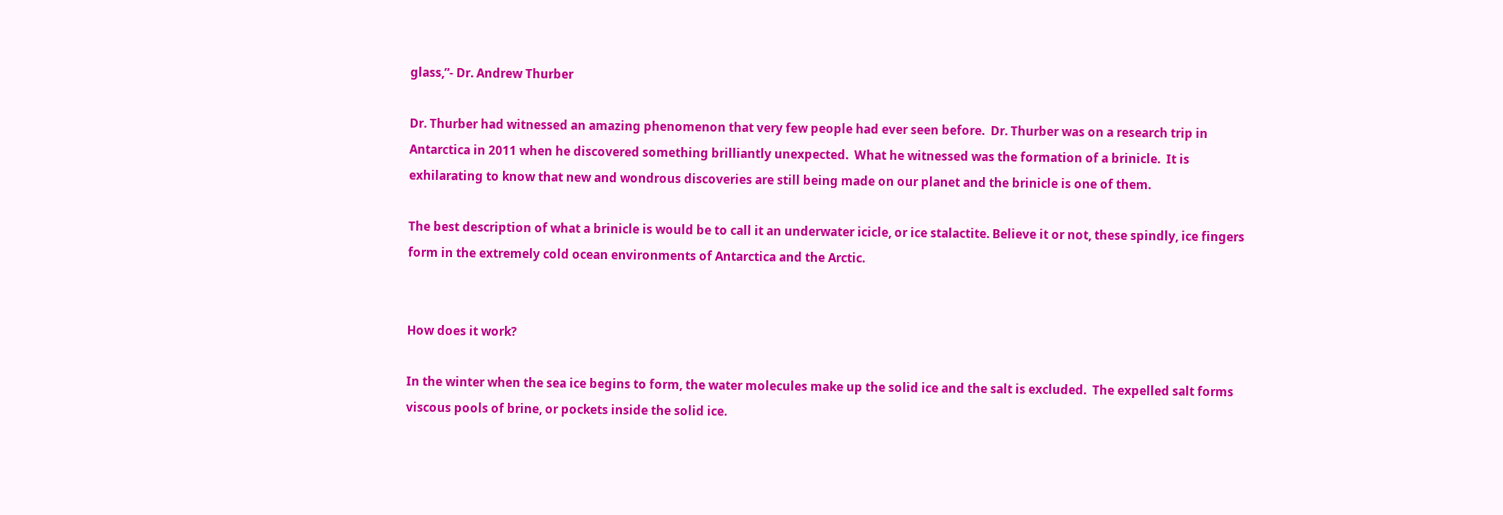glass,”- Dr. Andrew Thurber

Dr. Thurber had witnessed an amazing phenomenon that very few people had ever seen before.  Dr. Thurber was on a research trip in Antarctica in 2011 when he discovered something brilliantly unexpected.  What he witnessed was the formation of a brinicle.  It is exhilarating to know that new and wondrous discoveries are still being made on our planet and the brinicle is one of them.

The best description of what a brinicle is would be to call it an underwater icicle, or ice stalactite. Believe it or not, these spindly, ice fingers form in the extremely cold ocean environments of Antarctica and the Arctic.


How does it work?

In the winter when the sea ice begins to form, the water molecules make up the solid ice and the salt is excluded.  The expelled salt forms viscous pools of brine, or pockets inside the solid ice.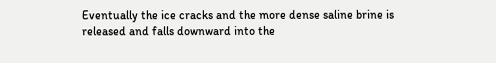Eventually the ice cracks and the more dense saline brine is released and falls downward into the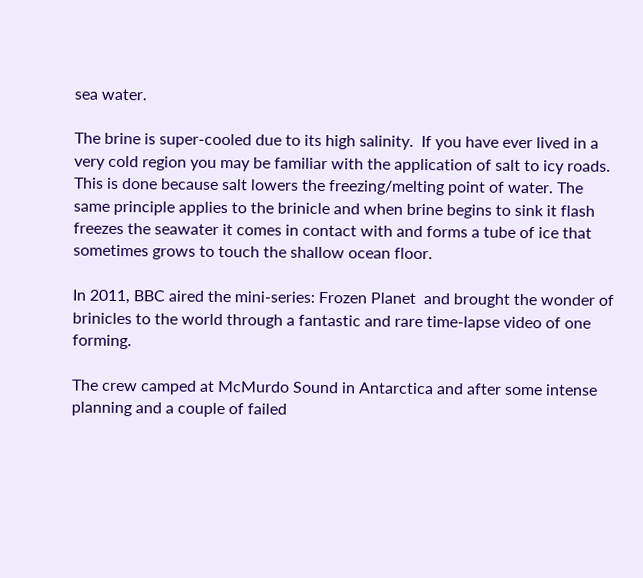sea water.

The brine is super-cooled due to its high salinity.  If you have ever lived in a very cold region you may be familiar with the application of salt to icy roads.  This is done because salt lowers the freezing/melting point of water. The same principle applies to the brinicle and when brine begins to sink it flash freezes the seawater it comes in contact with and forms a tube of ice that sometimes grows to touch the shallow ocean floor.

In 2011, BBC aired the mini-series: Frozen Planet  and brought the wonder of brinicles to the world through a fantastic and rare time-lapse video of one forming.

The crew camped at McMurdo Sound in Antarctica and after some intense planning and a couple of failed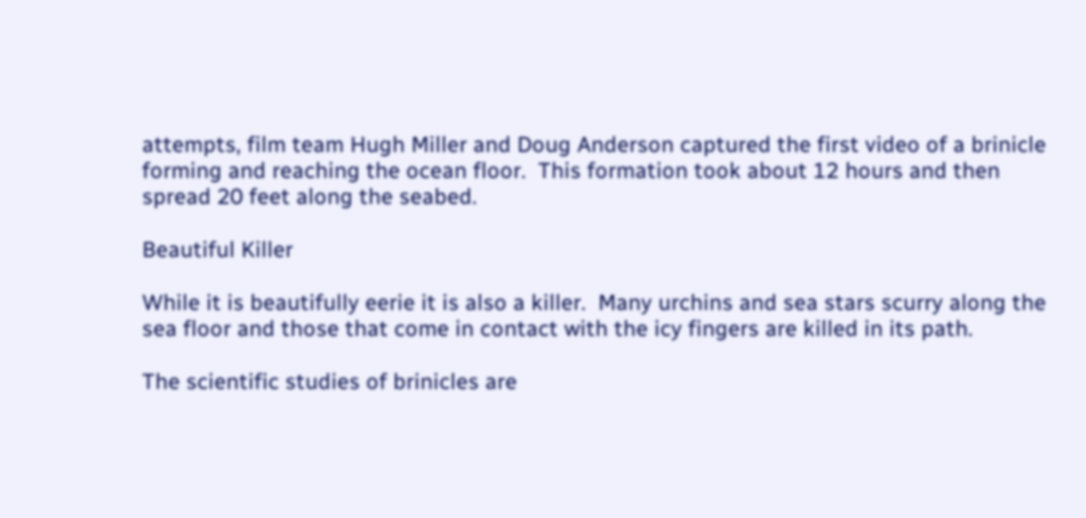attempts, film team Hugh Miller and Doug Anderson captured the first video of a brinicle forming and reaching the ocean floor.  This formation took about 12 hours and then spread 20 feet along the seabed.

Beautiful Killer

While it is beautifully eerie it is also a killer.  Many urchins and sea stars scurry along the sea floor and those that come in contact with the icy fingers are killed in its path.

The scientific studies of brinicles are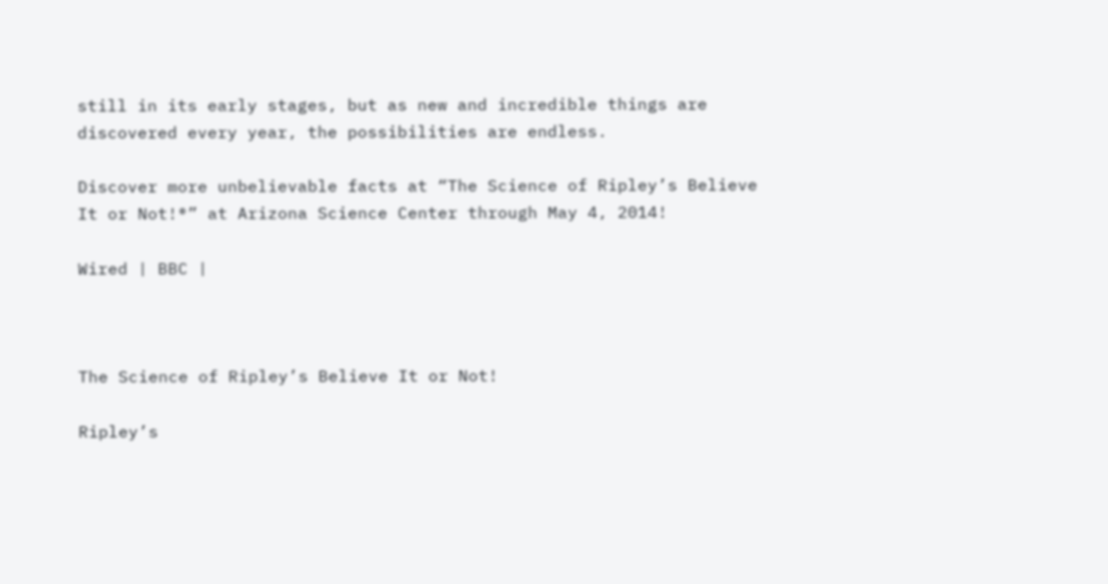still in its early stages, but as new and incredible things are discovered every year, the possibilities are endless.

Discover more unbelievable facts at “The Science of Ripley’s Believe It or Not!®” at Arizona Science Center through May 4, 2014!

Wired | BBC |



The Science of Ripley’s Believe It or Not!

Ripley’s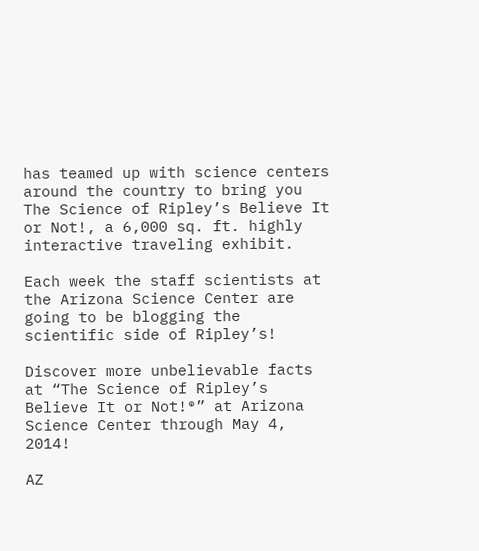has teamed up with science centers around the country to bring you The Science of Ripley’s Believe It or Not!, a 6,000 sq. ft. highly interactive traveling exhibit.

Each week the staff scientists at the Arizona Science Center are going to be blogging the scientific side of Ripley’s!

Discover more unbelievable facts at “The Science of Ripley’s Believe It or Not!®” at Arizona Science Center through May 4, 2014!

AZ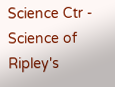Science Ctr - Science of Ripley's